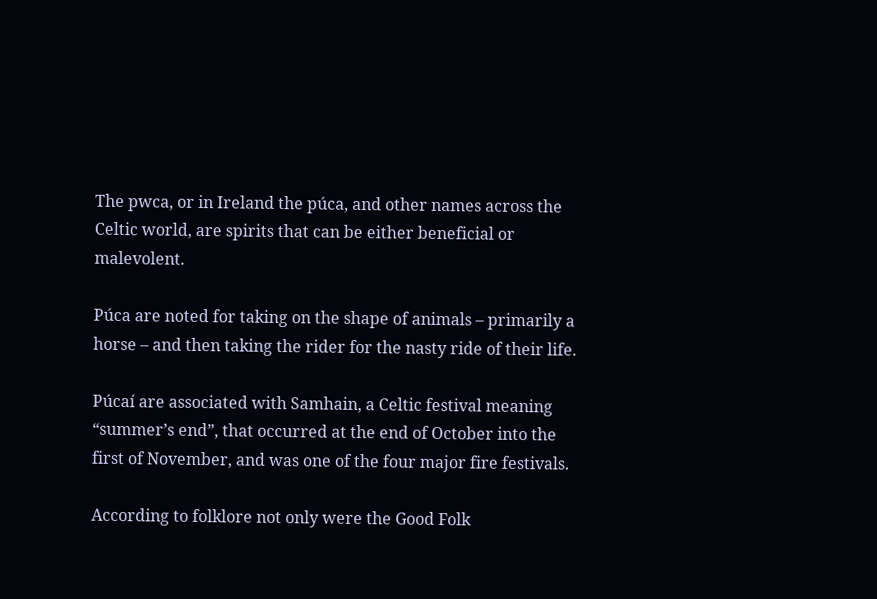The pwca, or in Ireland the púca, and other names across the Celtic world, are spirits that can be either beneficial or malevolent.

Púca are noted for taking on the shape of animals – primarily a horse – and then taking the rider for the nasty ride of their life.

Púcaí are associated with Samhain, a Celtic festival meaning “summer’s end”, that occurred at the end of October into the first of November, and was one of the four major fire festivals.

According to folklore not only were the Good Folk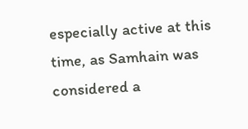especially active at this time, as Samhain was considered a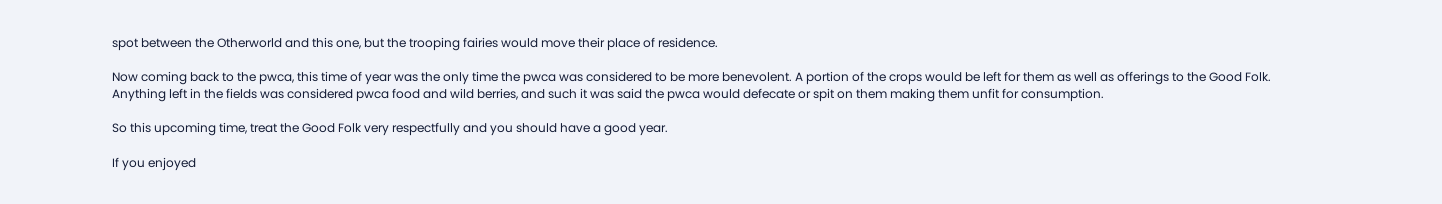spot between the Otherworld and this one, but the trooping fairies would move their place of residence.

Now coming back to the pwca, this time of year was the only time the pwca was considered to be more benevolent. A portion of the crops would be left for them as well as offerings to the Good Folk. Anything left in the fields was considered pwca food and wild berries, and such it was said the pwca would defecate or spit on them making them unfit for consumption.

So this upcoming time, treat the Good Folk very respectfully and you should have a good year.

If you enjoyed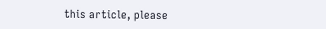this article, please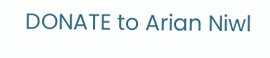DONATE to Arian Niwl